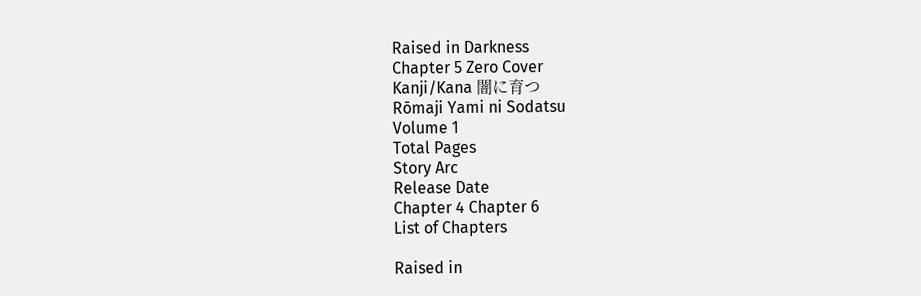Raised in Darkness
Chapter 5 Zero Cover
Kanji/Kana 闇に育つ
Rōmaji Yami ni Sodatsu
Volume 1
Total Pages
Story Arc
Release Date
Chapter 4 Chapter 6
List of Chapters

Raised in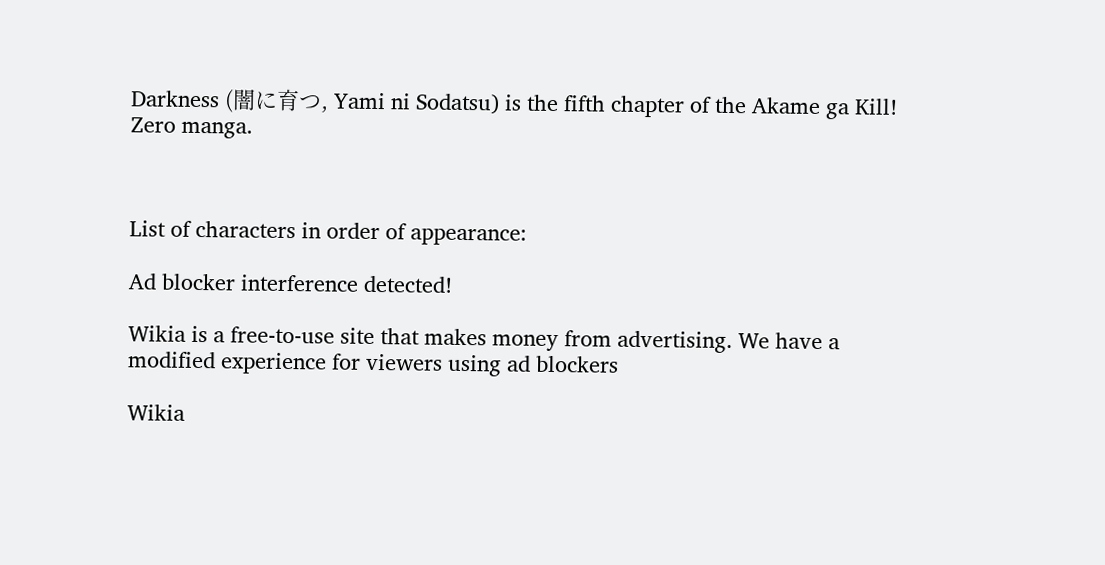Darkness (闇に育つ, Yami ni Sodatsu) is the fifth chapter of the Akame ga Kill! Zero manga.



List of characters in order of appearance:

Ad blocker interference detected!

Wikia is a free-to-use site that makes money from advertising. We have a modified experience for viewers using ad blockers

Wikia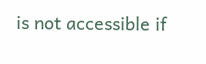is not accessible if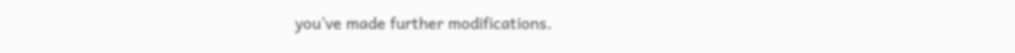you’ve made further modifications.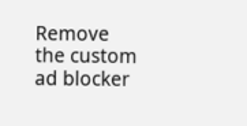Remove the custom ad blocker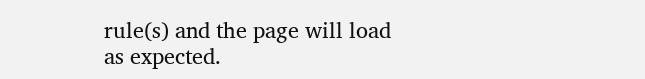rule(s) and the page will load as expected.